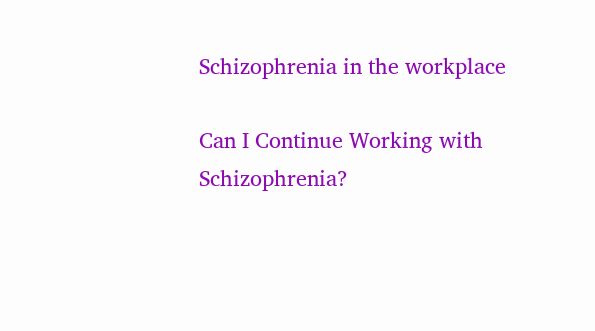Schizophrenia in the workplace

Can I Continue Working with Schizophrenia?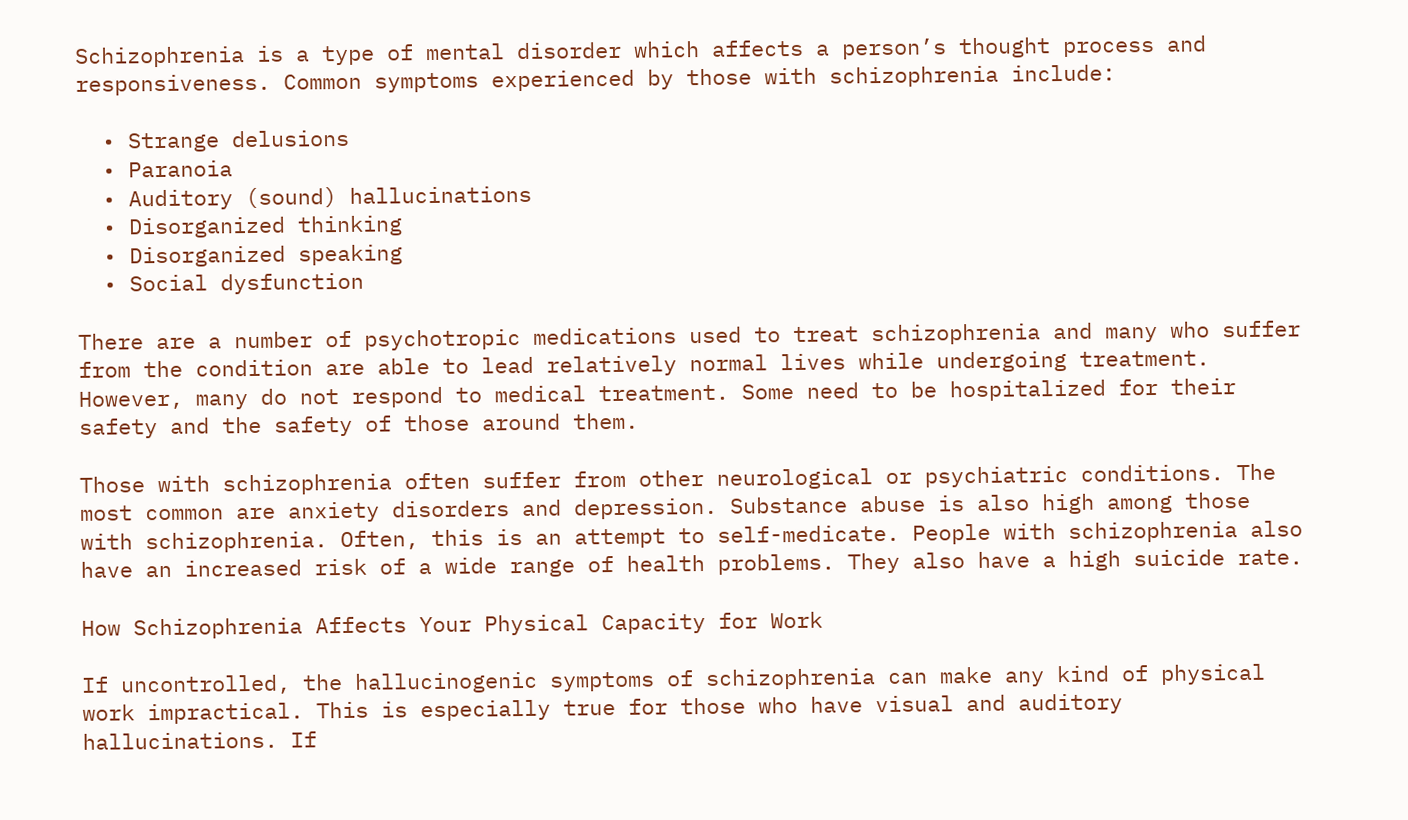Schizophrenia is a type of mental disorder which affects a person’s thought process and responsiveness. Common symptoms experienced by those with schizophrenia include:

  • Strange delusions
  • Paranoia
  • Auditory (sound) hallucinations
  • Disorganized thinking
  • Disorganized speaking
  • Social dysfunction

There are a number of psychotropic medications used to treat schizophrenia and many who suffer from the condition are able to lead relatively normal lives while undergoing treatment. However, many do not respond to medical treatment. Some need to be hospitalized for their safety and the safety of those around them.

Those with schizophrenia often suffer from other neurological or psychiatric conditions. The most common are anxiety disorders and depression. Substance abuse is also high among those with schizophrenia. Often, this is an attempt to self-medicate. People with schizophrenia also have an increased risk of a wide range of health problems. They also have a high suicide rate.

How Schizophrenia Affects Your Physical Capacity for Work

If uncontrolled, the hallucinogenic symptoms of schizophrenia can make any kind of physical work impractical. This is especially true for those who have visual and auditory hallucinations. If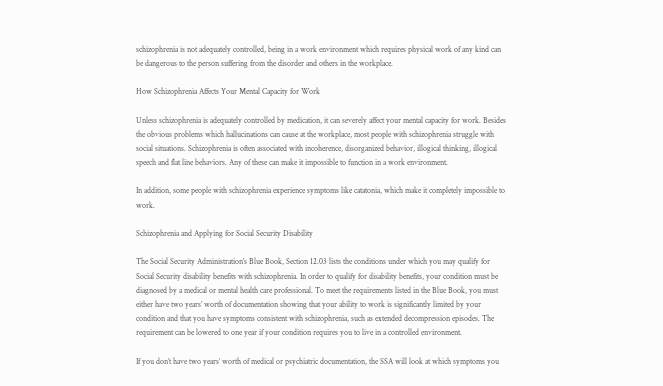schizophrenia is not adequately controlled, being in a work environment which requires physical work of any kind can be dangerous to the person suffering from the disorder and others in the workplace.

How Schizophrenia Affects Your Mental Capacity for Work

Unless schizophrenia is adequately controlled by medication, it can severely affect your mental capacity for work. Besides the obvious problems which hallucinations can cause at the workplace, most people with schizophrenia struggle with social situations. Schizophrenia is often associated with incoherence, disorganized behavior, illogical thinking, illogical speech and flat line behaviors. Any of these can make it impossible to function in a work environment.

In addition, some people with schizophrenia experience symptoms like catatonia, which make it completely impossible to work.

Schizophrenia and Applying for Social Security Disability

The Social Security Administration’s Blue Book, Section 12.03 lists the conditions under which you may qualify for Social Security disability benefits with schizophrenia. In order to qualify for disability benefits, your condition must be diagnosed by a medical or mental health care professional. To meet the requirements listed in the Blue Book, you must either have two years’ worth of documentation showing that your ability to work is significantly limited by your condition and that you have symptoms consistent with schizophrenia, such as extended decompression episodes. The requirement can be lowered to one year if your condition requires you to live in a controlled environment.

If you don’t have two years’ worth of medical or psychiatric documentation, the SSA will look at which symptoms you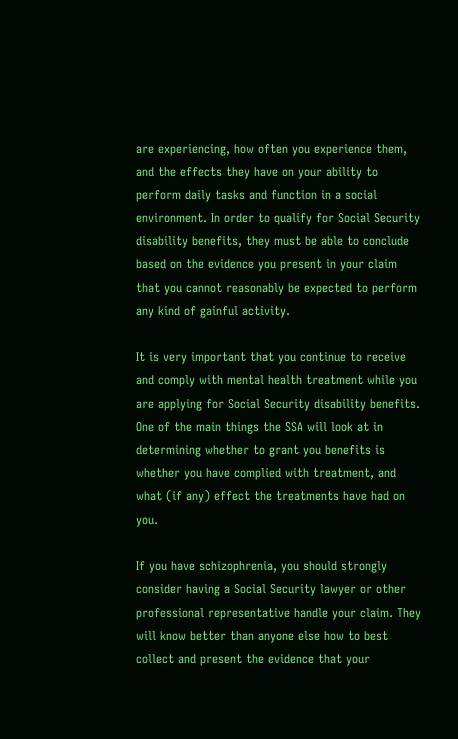are experiencing, how often you experience them, and the effects they have on your ability to perform daily tasks and function in a social environment. In order to qualify for Social Security disability benefits, they must be able to conclude based on the evidence you present in your claim that you cannot reasonably be expected to perform any kind of gainful activity.

It is very important that you continue to receive and comply with mental health treatment while you are applying for Social Security disability benefits. One of the main things the SSA will look at in determining whether to grant you benefits is whether you have complied with treatment, and what (if any) effect the treatments have had on you.

If you have schizophrenia, you should strongly consider having a Social Security lawyer or other professional representative handle your claim. They will know better than anyone else how to best collect and present the evidence that your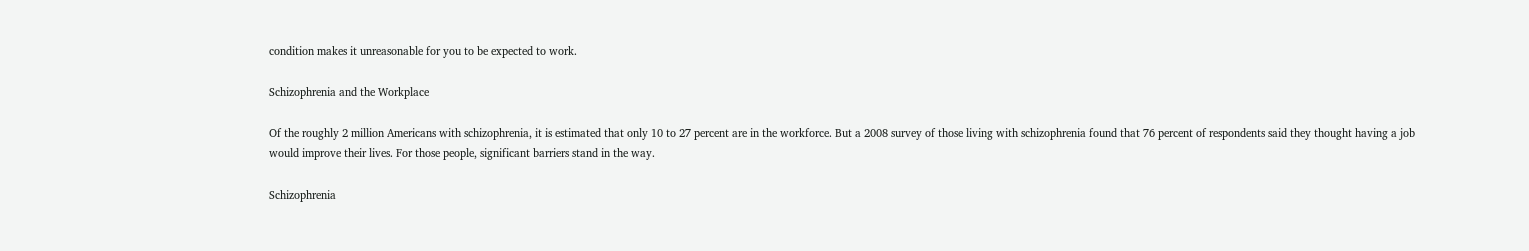condition makes it unreasonable for you to be expected to work.

Schizophrenia and the Workplace

Of the roughly 2 million Americans with schizophrenia, it is estimated that only 10 to 27 percent are in the workforce. But a 2008 survey of those living with schizophrenia found that 76 percent of respondents said they thought having a job would improve their lives. For those people, significant barriers stand in the way.

Schizophrenia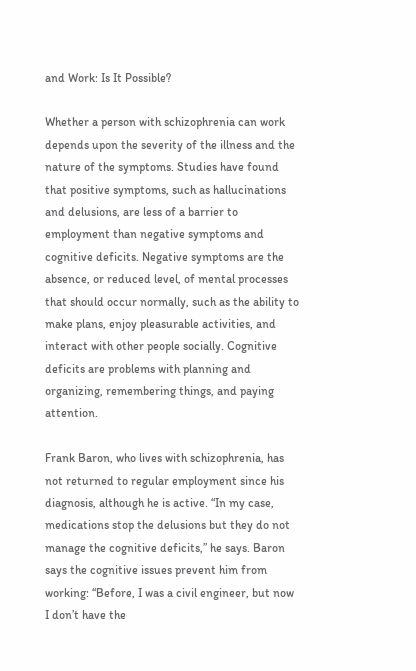and Work: Is It Possible?

Whether a person with schizophrenia can work depends upon the severity of the illness and the nature of the symptoms. Studies have found that positive symptoms, such as hallucinations and delusions, are less of a barrier to employment than negative symptoms and cognitive deficits. Negative symptoms are the absence, or reduced level, of mental processes that should occur normally, such as the ability to make plans, enjoy pleasurable activities, and interact with other people socially. Cognitive deficits are problems with planning and organizing, remembering things, and paying attention.

Frank Baron, who lives with schizophrenia, has not returned to regular employment since his diagnosis, although he is active. “In my case, medications stop the delusions but they do not manage the cognitive deficits,” he says. Baron says the cognitive issues prevent him from working: “Before, I was a civil engineer, but now I don’t have the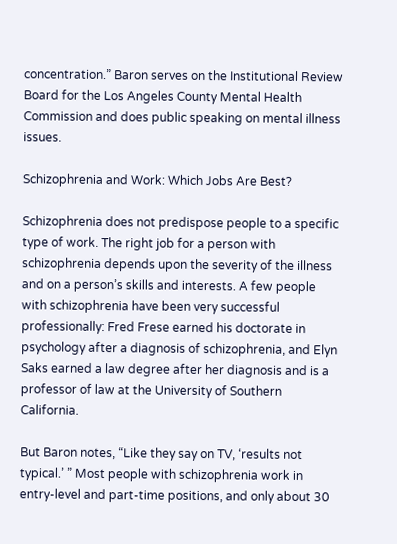concentration.” Baron serves on the Institutional Review Board for the Los Angeles County Mental Health Commission and does public speaking on mental illness issues.

Schizophrenia and Work: Which Jobs Are Best?

Schizophrenia does not predispose people to a specific type of work. The right job for a person with schizophrenia depends upon the severity of the illness and on a person’s skills and interests. A few people with schizophrenia have been very successful professionally: Fred Frese earned his doctorate in psychology after a diagnosis of schizophrenia, and Elyn Saks earned a law degree after her diagnosis and is a professor of law at the University of Southern California.

But Baron notes, “Like they say on TV, ‘results not typical.’ ” Most people with schizophrenia work in entry-level and part-time positions, and only about 30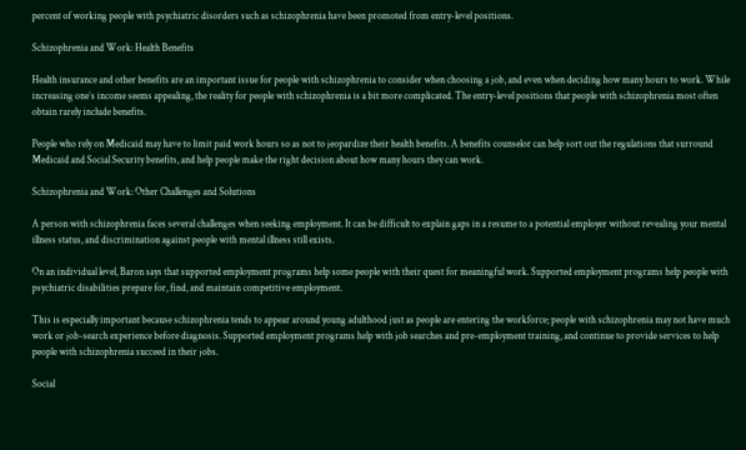percent of working people with psychiatric disorders such as schizophrenia have been promoted from entry-level positions.

Schizophrenia and Work: Health Benefits

Health insurance and other benefits are an important issue for people with schizophrenia to consider when choosing a job, and even when deciding how many hours to work. While increasing one’s income seems appealing, the reality for people with schizophrenia is a bit more complicated. The entry-level positions that people with schizophrenia most often obtain rarely include benefits.

People who rely on Medicaid may have to limit paid work hours so as not to jeopardize their health benefits. A benefits counselor can help sort out the regulations that surround Medicaid and Social Security benefits, and help people make the right decision about how many hours they can work.

Schizophrenia and Work: Other Challenges and Solutions

A person with schizophrenia faces several challenges when seeking employment. It can be difficult to explain gaps in a resume to a potential employer without revealing your mental illness status, and discrimination against people with mental illness still exists.

On an individual level, Baron says that supported employment programs help some people with their quest for meaningful work. Supported employment programs help people with psychiatric disabilities prepare for, find, and maintain competitive employment.

This is especially important because schizophrenia tends to appear around young adulthood just as people are entering the workforce; people with schizophrenia may not have much work or job-search experience before diagnosis. Supported employment programs help with job searches and pre-employment training, and continue to provide services to help people with schizophrenia succeed in their jobs.

Social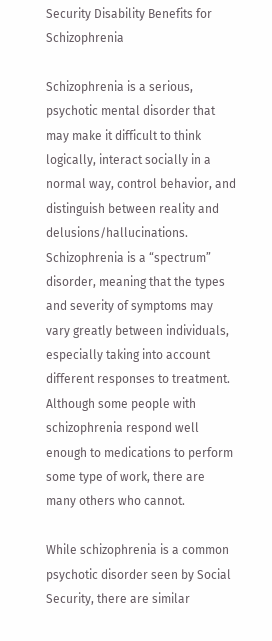Security Disability Benefits for Schizophrenia

Schizophrenia is a serious, psychotic mental disorder that may make it difficult to think logically, interact socially in a normal way, control behavior, and distinguish between reality and delusions/hallucinations. Schizophrenia is a “spectrum” disorder, meaning that the types and severity of symptoms may vary greatly between individuals, especially taking into account different responses to treatment. Although some people with schizophrenia respond well enough to medications to perform some type of work, there are many others who cannot.

While schizophrenia is a common psychotic disorder seen by Social Security, there are similar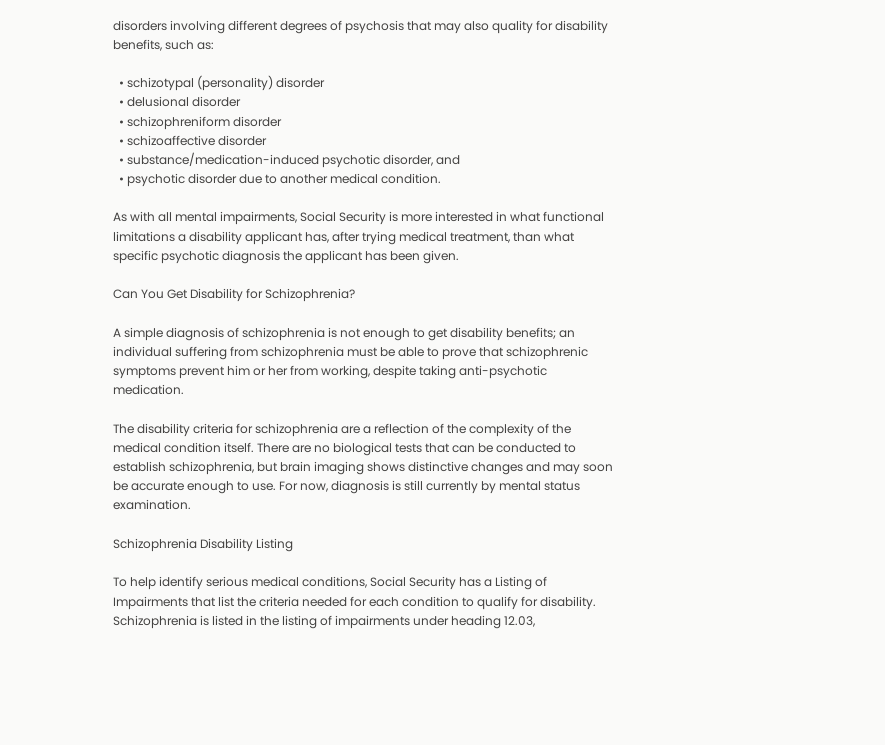disorders involving different degrees of psychosis that may also quality for disability benefits, such as:

  • schizotypal (personality) disorder
  • delusional disorder
  • schizophreniform disorder
  • schizoaffective disorder
  • substance/medication-induced psychotic disorder, and
  • psychotic disorder due to another medical condition.

As with all mental impairments, Social Security is more interested in what functional limitations a disability applicant has, after trying medical treatment, than what specific psychotic diagnosis the applicant has been given.

Can You Get Disability for Schizophrenia?

A simple diagnosis of schizophrenia is not enough to get disability benefits; an individual suffering from schizophrenia must be able to prove that schizophrenic symptoms prevent him or her from working, despite taking anti-psychotic medication.

The disability criteria for schizophrenia are a reflection of the complexity of the medical condition itself. There are no biological tests that can be conducted to establish schizophrenia, but brain imaging shows distinctive changes and may soon be accurate enough to use. For now, diagnosis is still currently by mental status examination.

Schizophrenia Disability Listing

To help identify serious medical conditions, Social Security has a Listing of Impairments that list the criteria needed for each condition to qualify for disability. Schizophrenia is listed in the listing of impairments under heading 12.03,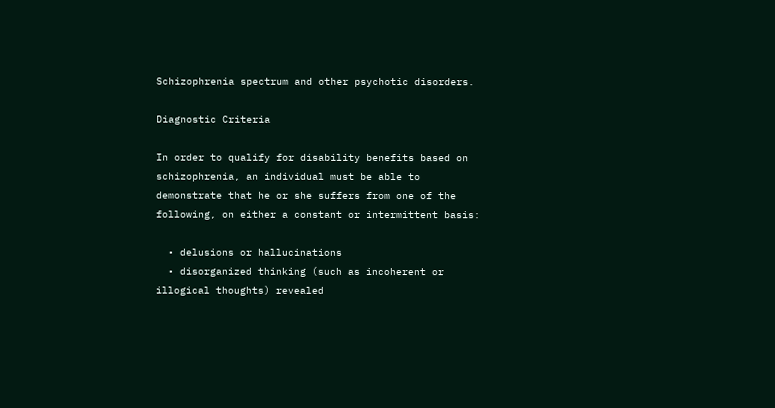Schizophrenia spectrum and other psychotic disorders.

Diagnostic Criteria

In order to qualify for disability benefits based on schizophrenia, an individual must be able to demonstrate that he or she suffers from one of the following, on either a constant or intermittent basis:

  • delusions or hallucinations
  • disorganized thinking (such as incoherent or illogical thoughts) revealed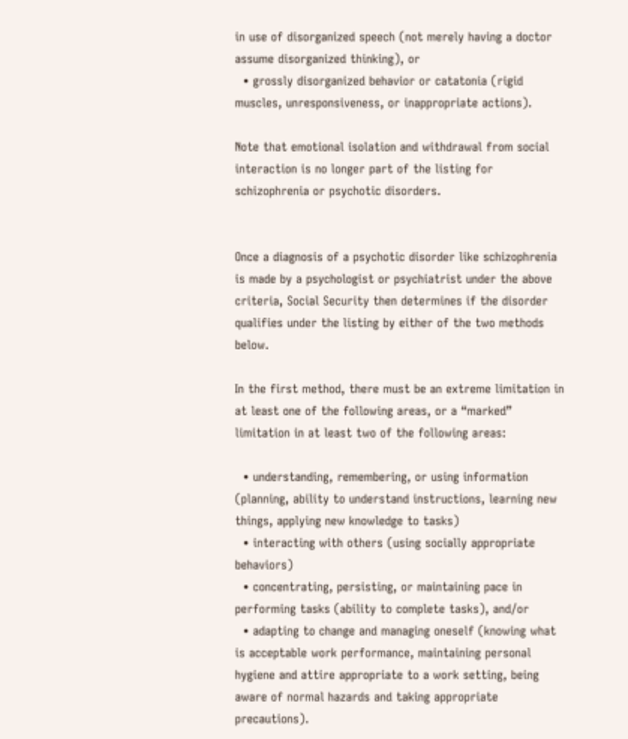in use of disorganized speech (not merely having a doctor assume disorganized thinking), or
  • grossly disorganized behavior or catatonia (rigid muscles, unresponsiveness, or inappropriate actions).

Note that emotional isolation and withdrawal from social interaction is no longer part of the listing for schizophrenia or psychotic disorders.


Once a diagnosis of a psychotic disorder like schizophrenia is made by a psychologist or psychiatrist under the above criteria, Social Security then determines if the disorder qualifies under the listing by either of the two methods below.

In the first method, there must be an extreme limitation in at least one of the following areas, or a “marked” limitation in at least two of the following areas:

  • understanding, remembering, or using information (planning, ability to understand instructions, learning new things, applying new knowledge to tasks)
  • interacting with others (using socially appropriate behaviors)
  • concentrating, persisting, or maintaining pace in performing tasks (ability to complete tasks), and/or
  • adapting to change and managing oneself (knowing what is acceptable work performance, maintaining personal hygiene and attire appropriate to a work setting, being aware of normal hazards and taking appropriate precautions).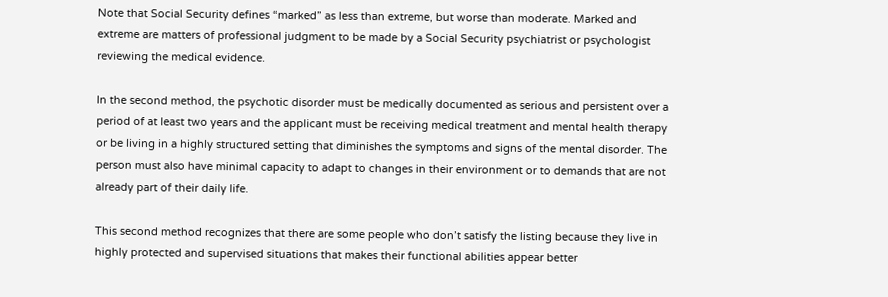Note that Social Security defines “marked” as less than extreme, but worse than moderate. Marked and extreme are matters of professional judgment to be made by a Social Security psychiatrist or psychologist reviewing the medical evidence.

In the second method, the psychotic disorder must be medically documented as serious and persistent over a period of at least two years and the applicant must be receiving medical treatment and mental health therapy or be living in a highly structured setting that diminishes the symptoms and signs of the mental disorder. The person must also have minimal capacity to adapt to changes in their environment or to demands that are not already part of their daily life.

This second method recognizes that there are some people who don’t satisfy the listing because they live in highly protected and supervised situations that makes their functional abilities appear better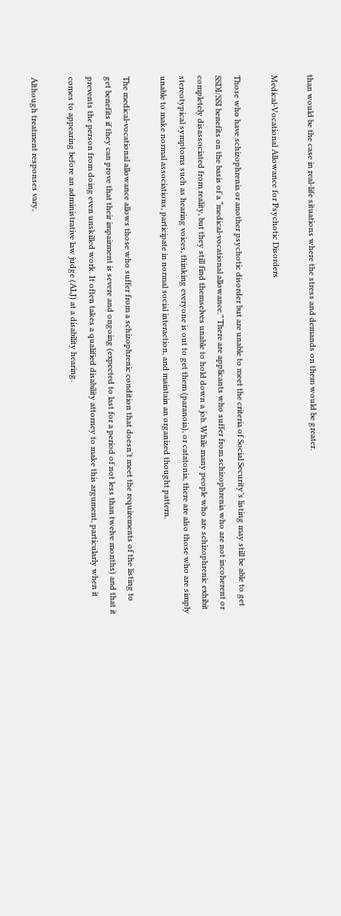than would be the case in real-life situations where the stress and demands on them would be greater.

Medical-Vocational Allowance for Psychotic Disorders

Those who have schizophrenia or another psychotic disorder but are unable to meet the criteria of Social Security’s listing may still be able to get SSDI/SSI benefits on the basis of a “medical-vocational allowance.” There are applicants who suffer from schizophrenia who are not incoherent or completely disassociated from reality, but they still find themselves unable to hold down a job. While many people who are schizophrenic exhibit stereotypical symptoms such as hearing voices, thinking everyone is out to get them (paranoia), or catatonia, there are also those who are simply unable to make normal associations, participate in normal social interaction, and maintain an organized thought pattern.

The medical-vocational allowance allows those who suffer from a schizophrenic condition that doesn’t meet the requirements of the listing to get benefits if they can prove that their impairment is severe and ongoing (expected to last for a period of not less than twelve months) and that it prevents the person from doing even unskilled work. It often takes a qualified disability attorney to make this argument, particularly when it comes to appearing before an administrative law judge (ALJ) at a disability hearing.

Although treatment responses vary,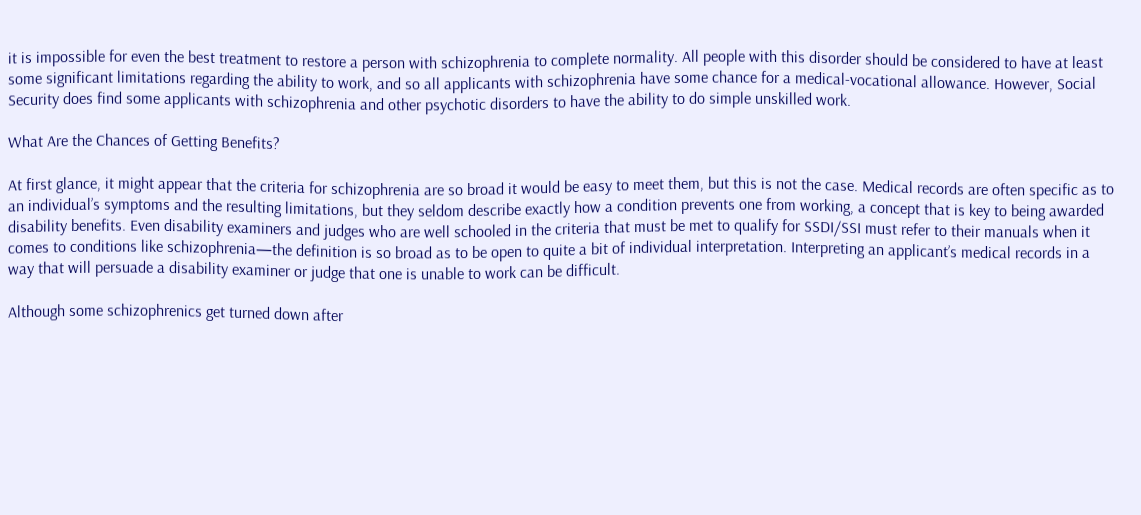it is impossible for even the best treatment to restore a person with schizophrenia to complete normality. All people with this disorder should be considered to have at least some significant limitations regarding the ability to work, and so all applicants with schizophrenia have some chance for a medical-vocational allowance. However, Social Security does find some applicants with schizophrenia and other psychotic disorders to have the ability to do simple unskilled work.

What Are the Chances of Getting Benefits?

At first glance, it might appear that the criteria for schizophrenia are so broad it would be easy to meet them, but this is not the case. Medical records are often specific as to an individual’s symptoms and the resulting limitations, but they seldom describe exactly how a condition prevents one from working, a concept that is key to being awarded disability benefits. Even disability examiners and judges who are well schooled in the criteria that must be met to qualify for SSDI/SSI must refer to their manuals when it comes to conditions like schizophrenia—the definition is so broad as to be open to quite a bit of individual interpretation. Interpreting an applicant’s medical records in a way that will persuade a disability examiner or judge that one is unable to work can be difficult.

Although some schizophrenics get turned down after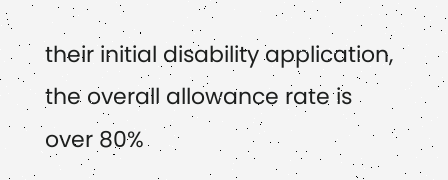their initial disability application, the overall allowance rate is over 80%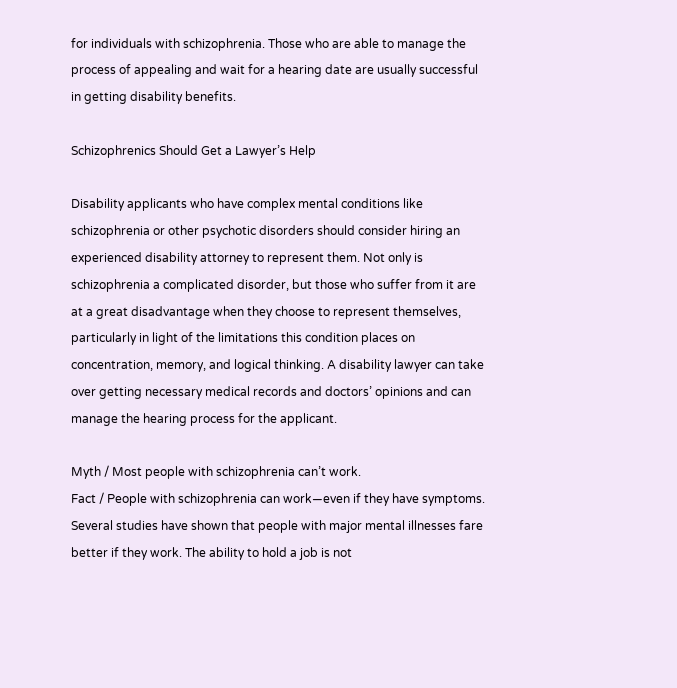for individuals with schizophrenia. Those who are able to manage the process of appealing and wait for a hearing date are usually successful in getting disability benefits.

Schizophrenics Should Get a Lawyer’s Help

Disability applicants who have complex mental conditions like schizophrenia or other psychotic disorders should consider hiring an experienced disability attorney to represent them. Not only is schizophrenia a complicated disorder, but those who suffer from it are at a great disadvantage when they choose to represent themselves, particularly in light of the limitations this condition places on concentration, memory, and logical thinking. A disability lawyer can take over getting necessary medical records and doctors’ opinions and can manage the hearing process for the applicant.

Myth / Most people with schizophrenia can’t work.
Fact / People with schizophrenia can work—even if they have symptoms.
Several studies have shown that people with major mental illnesses fare better if they work. The ability to hold a job is not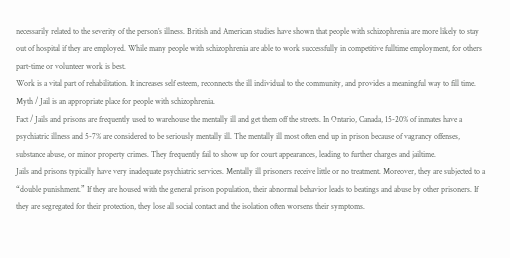necessarily related to the severity of the person’s illness. British and American studies have shown that people with schizophrenia are more likely to stay out of hospital if they are employed. While many people with schizophrenia are able to work successfully in competitive fulltime employment, for others part-time or volunteer work is best.
Work is a vital part of rehabilitation. It increases self esteem, reconnects the ill individual to the community, and provides a meaningful way to fill time.
Myth / Jail is an appropriate place for people with schizophrenia.
Fact / Jails and prisons are frequently used to warehouse the mentally ill and get them off the streets. In Ontario, Canada, 15-20% of inmates have a psychiatric illness and 5-7% are considered to be seriously mentally ill. The mentally ill most often end up in prison because of vagrancy offenses, substance abuse, or minor property crimes. They frequently fail to show up for court appearances, leading to further charges and jailtime.
Jails and prisons typically have very inadequate psychiatric services. Mentally ill prisoners receive little or no treatment. Moreover, they are subjected to a “double punishment.” If they are housed with the general prison population, their abnormal behavior leads to beatings and abuse by other prisoners. If they are segregated for their protection, they lose all social contact and the isolation often worsens their symptoms.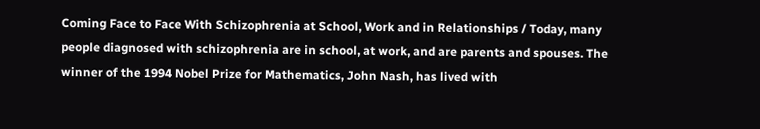Coming Face to Face With Schizophrenia at School, Work and in Relationships / Today, many people diagnosed with schizophrenia are in school, at work, and are parents and spouses. The winner of the 1994 Nobel Prize for Mathematics, John Nash, has lived with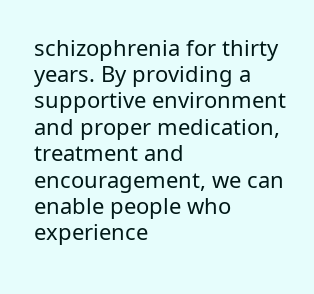schizophrenia for thirty years. By providing a supportive environment and proper medication, treatment and encouragement, we can enable people who experience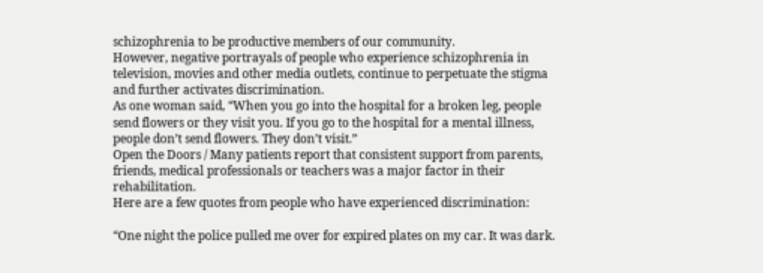schizophrenia to be productive members of our community.
However, negative portrayals of people who experience schizophrenia in television, movies and other media outlets, continue to perpetuate the stigma and further activates discrimination.
As one woman said, “When you go into the hospital for a broken leg, people send flowers or they visit you. If you go to the hospital for a mental illness, people don’t send flowers. They don’t visit.”
Open the Doors / Many patients report that consistent support from parents, friends, medical professionals or teachers was a major factor in their rehabilitation.
Here are a few quotes from people who have experienced discrimination:

“One night the police pulled me over for expired plates on my car. It was dark.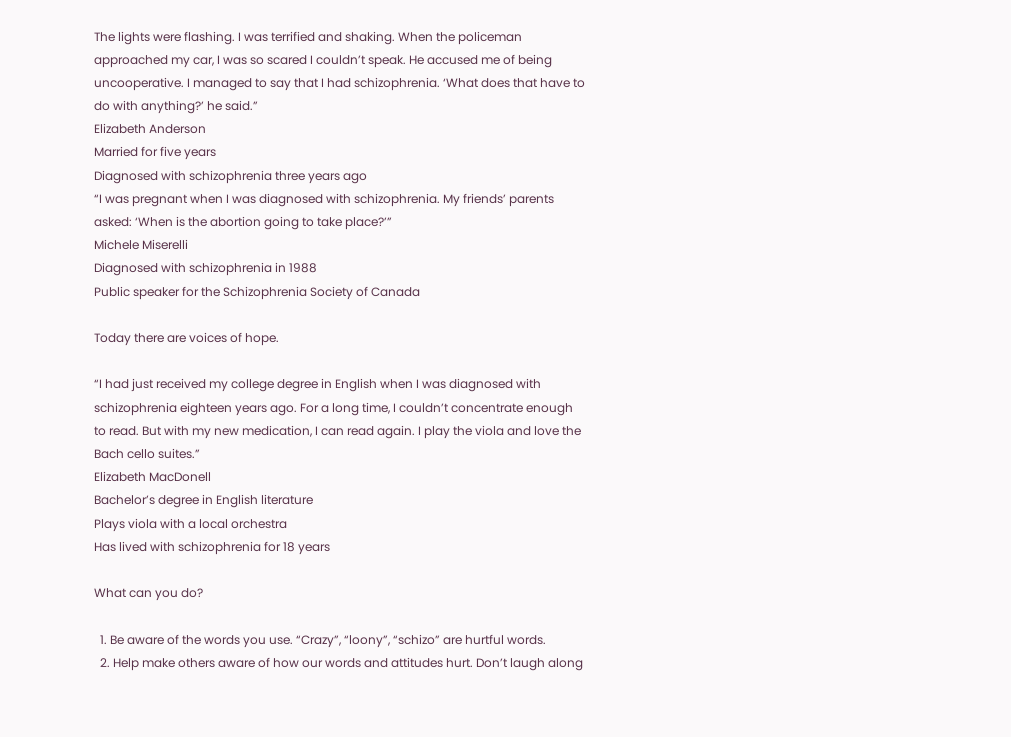The lights were flashing. I was terrified and shaking. When the policeman approached my car, I was so scared I couldn’t speak. He accused me of being uncooperative. I managed to say that I had schizophrenia. ‘What does that have to do with anything?’ he said.”
Elizabeth Anderson
Married for five years
Diagnosed with schizophrenia three years ago
“I was pregnant when I was diagnosed with schizophrenia. My friends’ parents asked: ‘When is the abortion going to take place?’”
Michele Miserelli
Diagnosed with schizophrenia in 1988
Public speaker for the Schizophrenia Society of Canada

Today there are voices of hope.

“I had just received my college degree in English when I was diagnosed with schizophrenia eighteen years ago. For a long time, I couldn’t concentrate enough to read. But with my new medication, I can read again. I play the viola and love the Bach cello suites.”
Elizabeth MacDonell
Bachelor’s degree in English literature
Plays viola with a local orchestra
Has lived with schizophrenia for 18 years

What can you do?

  1. Be aware of the words you use. “Crazy”, “loony”, “schizo” are hurtful words.
  2. Help make others aware of how our words and attitudes hurt. Don’t laugh along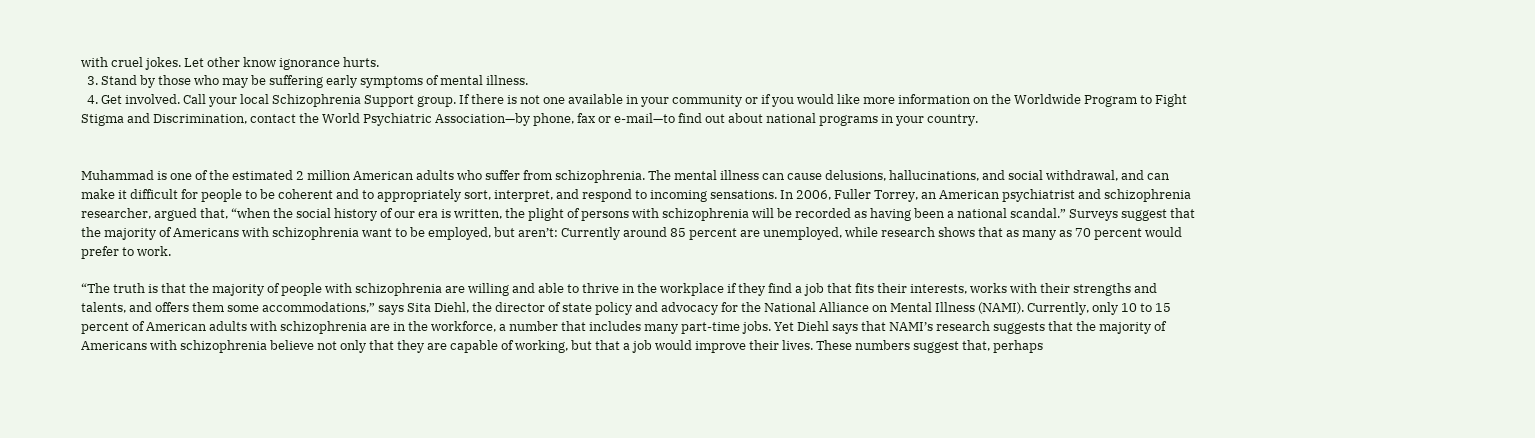with cruel jokes. Let other know ignorance hurts.
  3. Stand by those who may be suffering early symptoms of mental illness.
  4. Get involved. Call your local Schizophrenia Support group. If there is not one available in your community or if you would like more information on the Worldwide Program to Fight Stigma and Discrimination, contact the World Psychiatric Association—by phone, fax or e-mail—to find out about national programs in your country.


Muhammad is one of the estimated 2 million American adults who suffer from schizophrenia. The mental illness can cause delusions, hallucinations, and social withdrawal, and can make it difficult for people to be coherent and to appropriately sort, interpret, and respond to incoming sensations. In 2006, Fuller Torrey, an American psychiatrist and schizophrenia researcher, argued that, “when the social history of our era is written, the plight of persons with schizophrenia will be recorded as having been a national scandal.” Surveys suggest that the majority of Americans with schizophrenia want to be employed, but aren’t: Currently around 85 percent are unemployed, while research shows that as many as 70 percent would prefer to work.

“The truth is that the majority of people with schizophrenia are willing and able to thrive in the workplace if they find a job that fits their interests, works with their strengths and talents, and offers them some accommodations,” says Sita Diehl, the director of state policy and advocacy for the National Alliance on Mental Illness (NAMI). Currently, only 10 to 15 percent of American adults with schizophrenia are in the workforce, a number that includes many part-time jobs. Yet Diehl says that NAMI’s research suggests that the majority of Americans with schizophrenia believe not only that they are capable of working, but that a job would improve their lives. These numbers suggest that, perhaps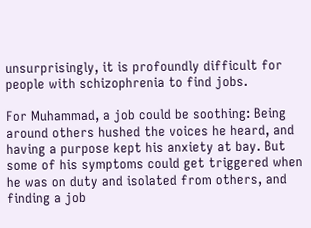unsurprisingly, it is profoundly difficult for people with schizophrenia to find jobs.

For Muhammad, a job could be soothing: Being around others hushed the voices he heard, and having a purpose kept his anxiety at bay. But some of his symptoms could get triggered when he was on duty and isolated from others, and finding a job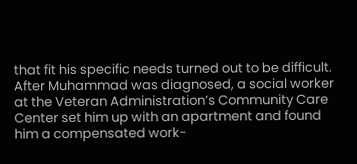that fit his specific needs turned out to be difficult. After Muhammad was diagnosed, a social worker at the Veteran Administration’s Community Care Center set him up with an apartment and found him a compensated work-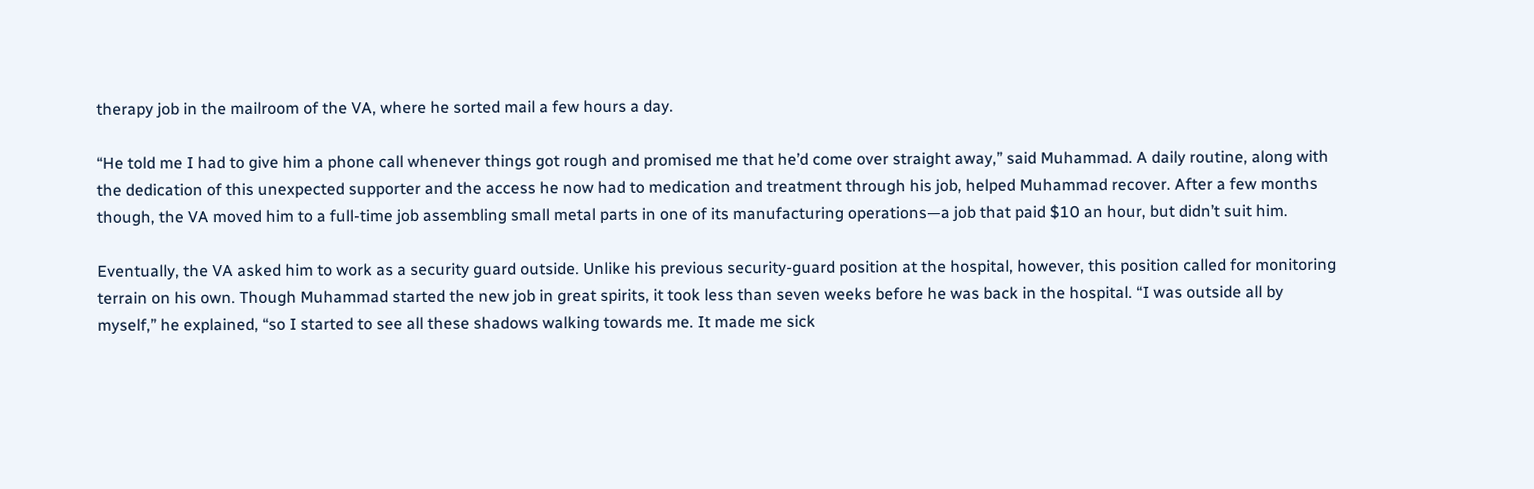therapy job in the mailroom of the VA, where he sorted mail a few hours a day.

“He told me I had to give him a phone call whenever things got rough and promised me that he’d come over straight away,” said Muhammad. A daily routine, along with the dedication of this unexpected supporter and the access he now had to medication and treatment through his job, helped Muhammad recover. After a few months though, the VA moved him to a full-time job assembling small metal parts in one of its manufacturing operations—a job that paid $10 an hour, but didn’t suit him.

Eventually, the VA asked him to work as a security guard outside. Unlike his previous security-guard position at the hospital, however, this position called for monitoring terrain on his own. Though Muhammad started the new job in great spirits, it took less than seven weeks before he was back in the hospital. “I was outside all by myself,” he explained, “so I started to see all these shadows walking towards me. It made me sick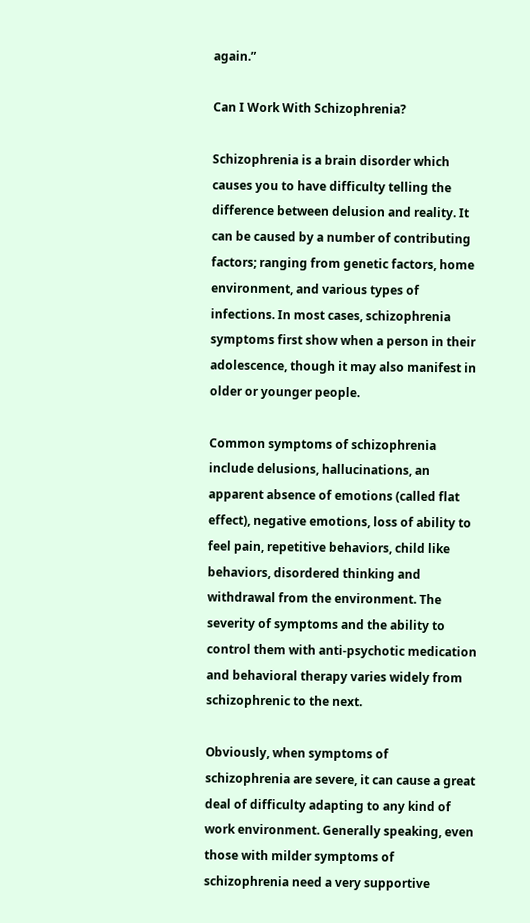again.”

Can I Work With Schizophrenia?

Schizophrenia is a brain disorder which causes you to have difficulty telling the difference between delusion and reality. It can be caused by a number of contributing factors; ranging from genetic factors, home environment, and various types of infections. In most cases, schizophrenia symptoms first show when a person in their adolescence, though it may also manifest in older or younger people.

Common symptoms of schizophrenia include delusions, hallucinations, an apparent absence of emotions (called flat effect), negative emotions, loss of ability to feel pain, repetitive behaviors, child like behaviors, disordered thinking and withdrawal from the environment. The severity of symptoms and the ability to control them with anti-psychotic medication and behavioral therapy varies widely from schizophrenic to the next.

Obviously, when symptoms of schizophrenia are severe, it can cause a great deal of difficulty adapting to any kind of work environment. Generally speaking, even those with milder symptoms of schizophrenia need a very supportive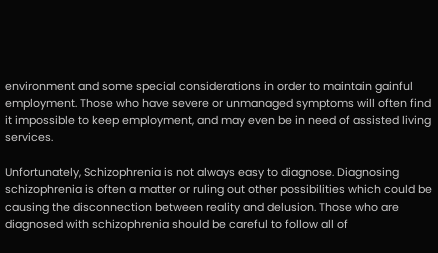environment and some special considerations in order to maintain gainful employment. Those who have severe or unmanaged symptoms will often find it impossible to keep employment, and may even be in need of assisted living services.

Unfortunately, Schizophrenia is not always easy to diagnose. Diagnosing schizophrenia is often a matter or ruling out other possibilities which could be causing the disconnection between reality and delusion. Those who are diagnosed with schizophrenia should be careful to follow all of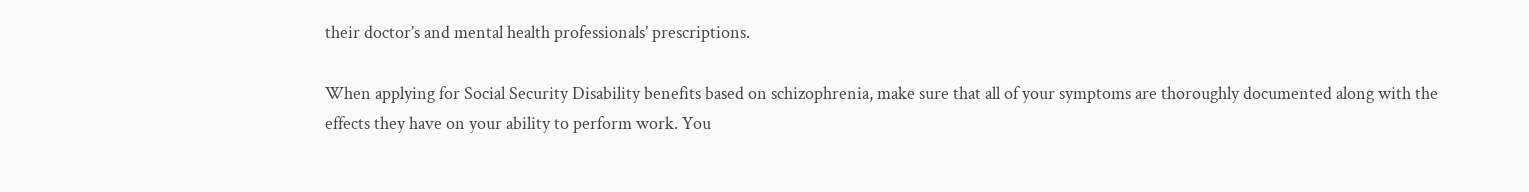their doctor’s and mental health professionals’ prescriptions.

When applying for Social Security Disability benefits based on schizophrenia, make sure that all of your symptoms are thoroughly documented along with the effects they have on your ability to perform work. You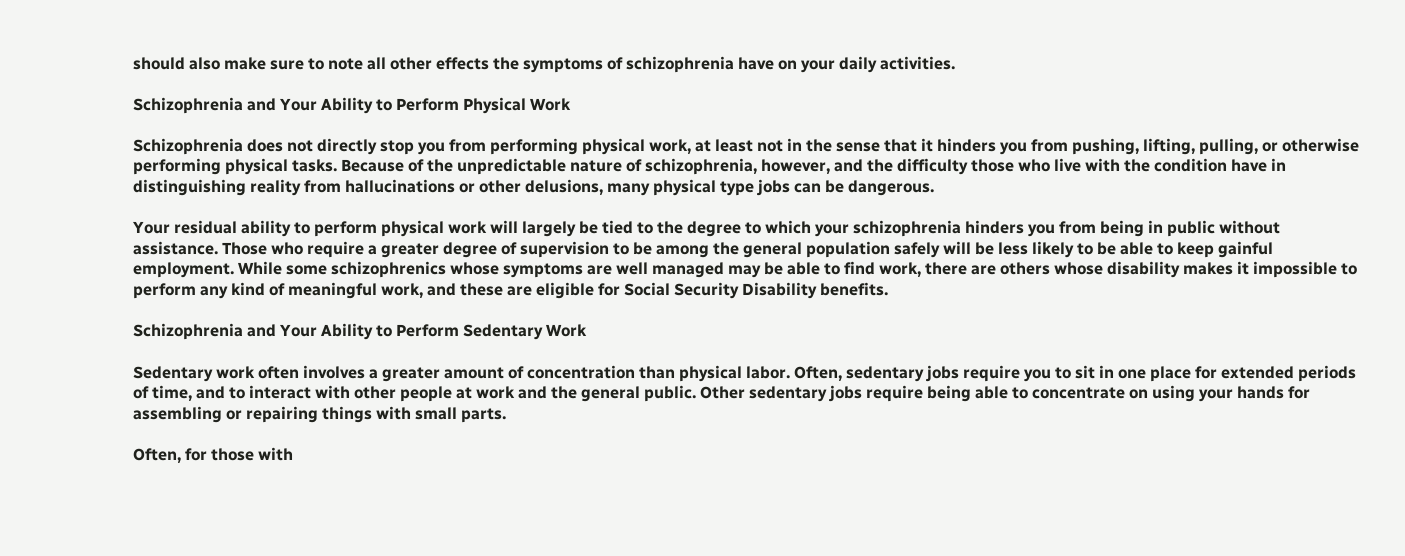should also make sure to note all other effects the symptoms of schizophrenia have on your daily activities.

Schizophrenia and Your Ability to Perform Physical Work

Schizophrenia does not directly stop you from performing physical work, at least not in the sense that it hinders you from pushing, lifting, pulling, or otherwise performing physical tasks. Because of the unpredictable nature of schizophrenia, however, and the difficulty those who live with the condition have in distinguishing reality from hallucinations or other delusions, many physical type jobs can be dangerous.

Your residual ability to perform physical work will largely be tied to the degree to which your schizophrenia hinders you from being in public without assistance. Those who require a greater degree of supervision to be among the general population safely will be less likely to be able to keep gainful employment. While some schizophrenics whose symptoms are well managed may be able to find work, there are others whose disability makes it impossible to perform any kind of meaningful work, and these are eligible for Social Security Disability benefits.

Schizophrenia and Your Ability to Perform Sedentary Work

Sedentary work often involves a greater amount of concentration than physical labor. Often, sedentary jobs require you to sit in one place for extended periods of time, and to interact with other people at work and the general public. Other sedentary jobs require being able to concentrate on using your hands for assembling or repairing things with small parts.

Often, for those with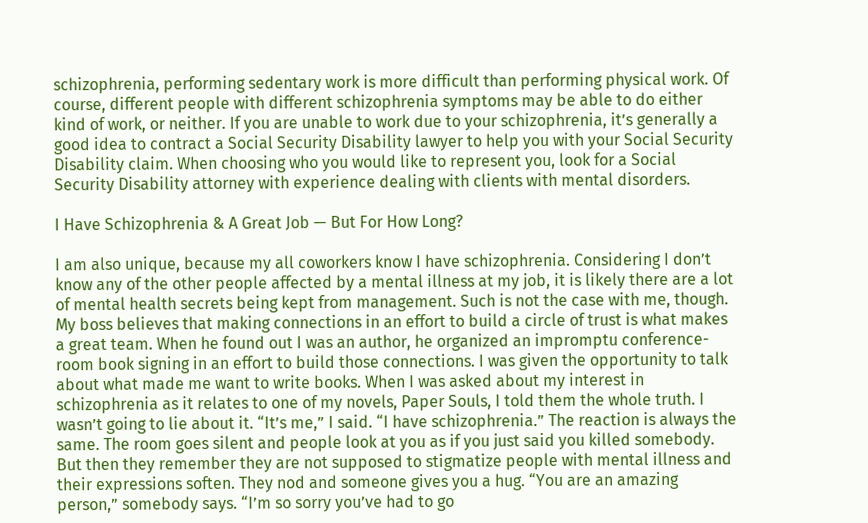schizophrenia, performing sedentary work is more difficult than performing physical work. Of course, different people with different schizophrenia symptoms may be able to do either kind of work, or neither. If you are unable to work due to your schizophrenia, it’s generally a good idea to contract a Social Security Disability lawyer to help you with your Social Security Disability claim. When choosing who you would like to represent you, look for a Social Security Disability attorney with experience dealing with clients with mental disorders.

I Have Schizophrenia & A Great Job — But For How Long?

I am also unique, because my all coworkers know I have schizophrenia. Considering I don’t know any of the other people affected by a mental illness at my job, it is likely there are a lot of mental health secrets being kept from management. Such is not the case with me, though. My boss believes that making connections in an effort to build a circle of trust is what makes a great team. When he found out I was an author, he organized an impromptu conference-room book signing in an effort to build those connections. I was given the opportunity to talk about what made me want to write books. When I was asked about my interest in schizophrenia as it relates to one of my novels, Paper Souls, I told them the whole truth. I wasn’t going to lie about it. “It’s me,” I said. “I have schizophrenia.” The reaction is always the same. The room goes silent and people look at you as if you just said you killed somebody. But then they remember they are not supposed to stigmatize people with mental illness and their expressions soften. They nod and someone gives you a hug. “You are an amazing person,” somebody says. “I’m so sorry you’ve had to go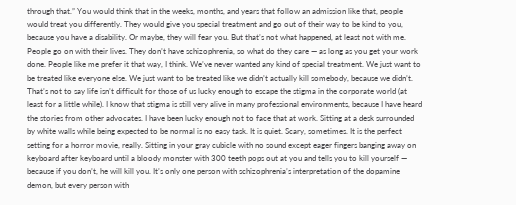through that.” You would think that in the weeks, months, and years that follow an admission like that, people would treat you differently. They would give you special treatment and go out of their way to be kind to you, because you have a disability. Or maybe, they will fear you. But that’s not what happened, at least not with me. People go on with their lives. They don’t have schizophrenia, so what do they care — as long as you get your work done. People like me prefer it that way, I think. We’ve never wanted any kind of special treatment. We just want to be treated like everyone else. We just want to be treated like we didn’t actually kill somebody, because we didn’t. That’s not to say life isn’t difficult for those of us lucky enough to escape the stigma in the corporate world (at least for a little while). I know that stigma is still very alive in many professional environments, because I have heard the stories from other advocates. I have been lucky enough not to face that at work. Sitting at a desk surrounded by white walls while being expected to be normal is no easy task. It is quiet. Scary, sometimes. It is the perfect setting for a horror movie, really. Sitting in your gray cubicle with no sound except eager fingers banging away on keyboard after keyboard until a bloody monster with 300 teeth pops out at you and tells you to kill yourself — because if you don’t, he will kill you. It’s only one person with schizophrenia’s interpretation of the dopamine demon, but every person with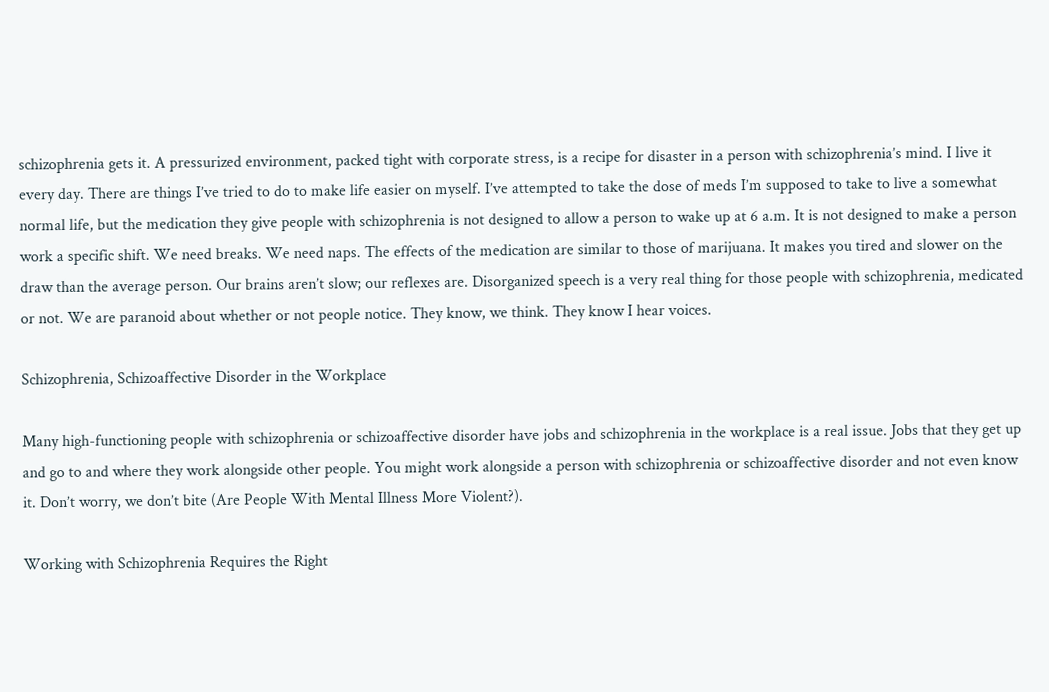schizophrenia gets it. A pressurized environment, packed tight with corporate stress, is a recipe for disaster in a person with schizophrenia’s mind. I live it every day. There are things I’ve tried to do to make life easier on myself. I’ve attempted to take the dose of meds I’m supposed to take to live a somewhat normal life, but the medication they give people with schizophrenia is not designed to allow a person to wake up at 6 a.m. It is not designed to make a person work a specific shift. We need breaks. We need naps. The effects of the medication are similar to those of marijuana. It makes you tired and slower on the draw than the average person. Our brains aren’t slow; our reflexes are. Disorganized speech is a very real thing for those people with schizophrenia, medicated or not. We are paranoid about whether or not people notice. They know, we think. They know I hear voices.

Schizophrenia, Schizoaffective Disorder in the Workplace

Many high-functioning people with schizophrenia or schizoaffective disorder have jobs and schizophrenia in the workplace is a real issue. Jobs that they get up and go to and where they work alongside other people. You might work alongside a person with schizophrenia or schizoaffective disorder and not even know it. Don’t worry, we don’t bite (Are People With Mental Illness More Violent?).

Working with Schizophrenia Requires the Right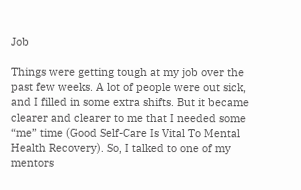Job

Things were getting tough at my job over the past few weeks. A lot of people were out sick, and I filled in some extra shifts. But it became clearer and clearer to me that I needed some “me” time (Good Self-Care Is Vital To Mental Health Recovery). So, I talked to one of my mentors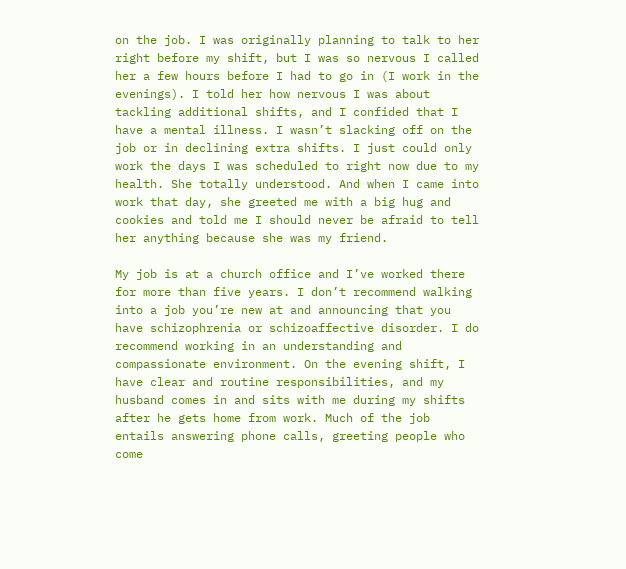on the job. I was originally planning to talk to her right before my shift, but I was so nervous I called her a few hours before I had to go in (I work in the evenings). I told her how nervous I was about tackling additional shifts, and I confided that I have a mental illness. I wasn’t slacking off on the job or in declining extra shifts. I just could only work the days I was scheduled to right now due to my health. She totally understood. And when I came into work that day, she greeted me with a big hug and cookies and told me I should never be afraid to tell her anything because she was my friend.

My job is at a church office and I’ve worked there for more than five years. I don’t recommend walking into a job you’re new at and announcing that you have schizophrenia or schizoaffective disorder. I do recommend working in an understanding and compassionate environment. On the evening shift, I have clear and routine responsibilities, and my husband comes in and sits with me during my shifts after he gets home from work. Much of the job entails answering phone calls, greeting people who come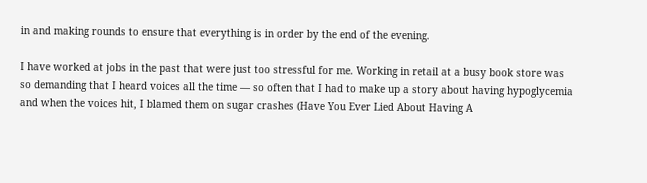in and making rounds to ensure that everything is in order by the end of the evening.

I have worked at jobs in the past that were just too stressful for me. Working in retail at a busy book store was so demanding that I heard voices all the time — so often that I had to make up a story about having hypoglycemia and when the voices hit, I blamed them on sugar crashes (Have You Ever Lied About Having A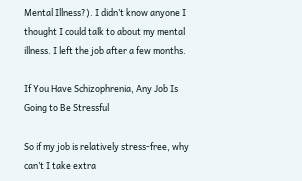Mental Illness?). I didn’t know anyone I thought I could talk to about my mental illness. I left the job after a few months.

If You Have Schizophrenia, Any Job Is Going to Be Stressful

So if my job is relatively stress-free, why can’t I take extra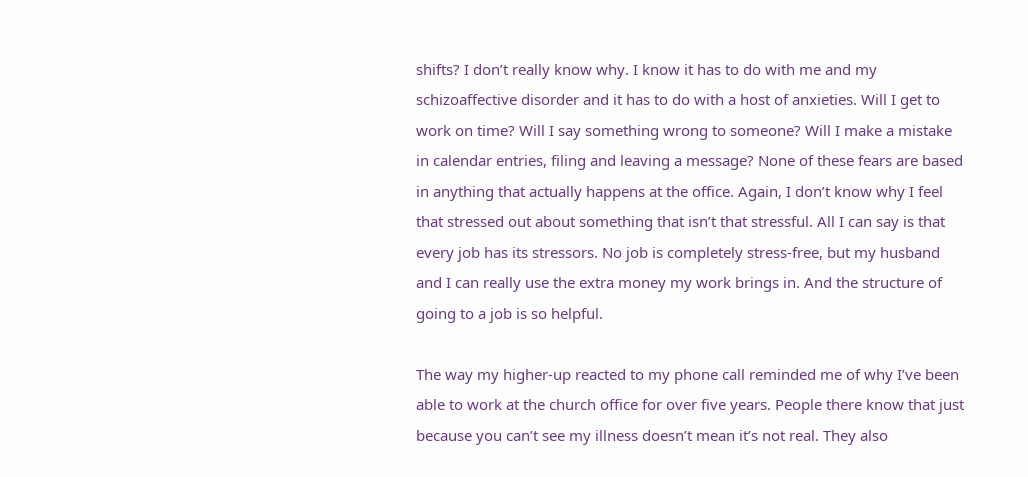shifts? I don’t really know why. I know it has to do with me and my schizoaffective disorder and it has to do with a host of anxieties. Will I get to work on time? Will I say something wrong to someone? Will I make a mistake in calendar entries, filing and leaving a message? None of these fears are based in anything that actually happens at the office. Again, I don’t know why I feel that stressed out about something that isn’t that stressful. All I can say is that every job has its stressors. No job is completely stress-free, but my husband and I can really use the extra money my work brings in. And the structure of going to a job is so helpful.

The way my higher-up reacted to my phone call reminded me of why I’ve been able to work at the church office for over five years. People there know that just because you can’t see my illness doesn’t mean it’s not real. They also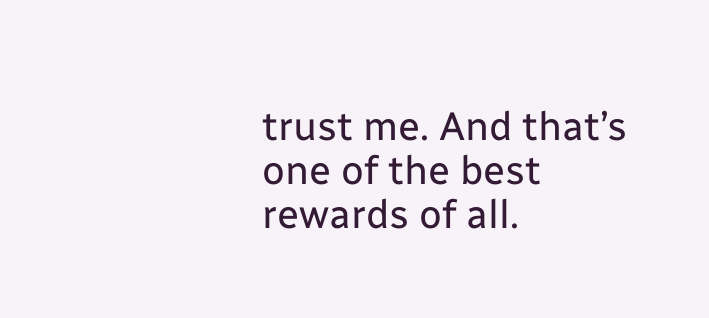trust me. And that’s one of the best rewards of all.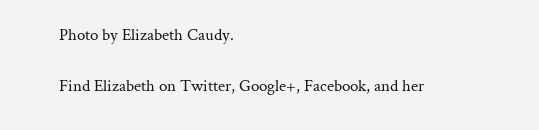Photo by Elizabeth Caudy.

Find Elizabeth on Twitter, Google+, Facebook, and her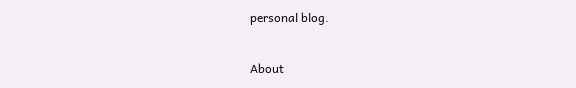personal blog.

About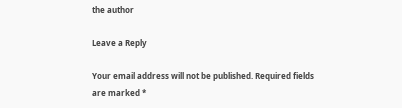the author

Leave a Reply

Your email address will not be published. Required fields are marked *